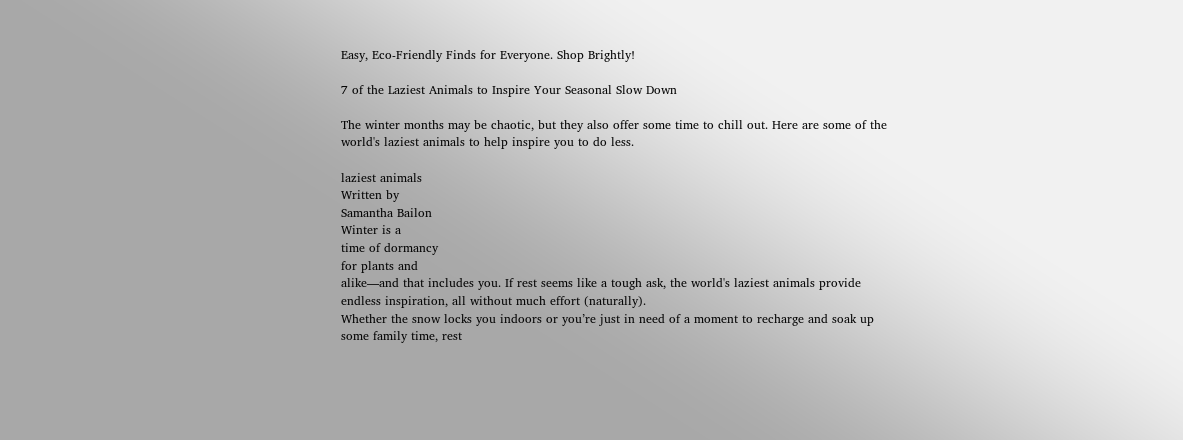Easy, Eco-Friendly Finds for Everyone. Shop Brightly!

7 of the Laziest Animals to Inspire Your Seasonal Slow Down

The winter months may be chaotic, but they also offer some time to chill out. Here are some of the world's laziest animals to help inspire you to do less.

laziest animals
Written by
Samantha Bailon
Winter is a
time of dormancy
for plants and
alike—and that includes you. If rest seems like a tough ask, the world's laziest animals provide endless inspiration, all without much effort (naturally).
Whether the snow locks you indoors or you’re just in need of a moment to recharge and soak up some family time, rest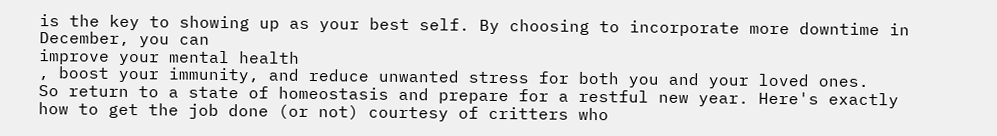is the key to showing up as your best self. By choosing to incorporate more downtime in December, you can
improve your mental health
, boost your immunity, and reduce unwanted stress for both you and your loved ones.
So return to a state of homeostasis and prepare for a restful new year. Here's exactly how to get the job done (or not) courtesy of critters who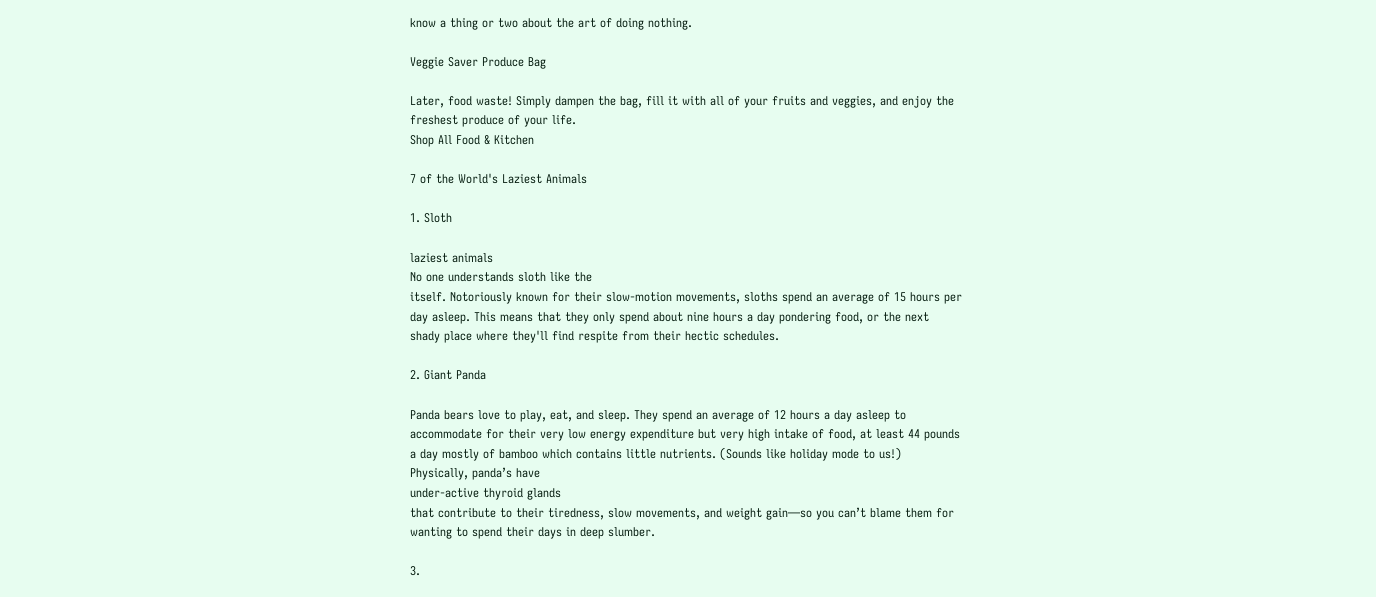know a thing or two about the art of doing nothing.

Veggie Saver Produce Bag

Later, food waste! Simply dampen the bag, fill it with all of your fruits and veggies, and enjoy the freshest produce of your life.
Shop All Food & Kitchen

7 of the World's Laziest Animals

1. Sloth

laziest animals
No one understands sloth like the
itself. Notoriously known for their slow-motion movements, sloths spend an average of 15 hours per day asleep. This means that they only spend about nine hours a day pondering food, or the next shady place where they'll find respite from their hectic schedules.

2. Giant Panda

Panda bears love to play, eat, and sleep. They spend an average of 12 hours a day asleep to accommodate for their very low energy expenditure but very high intake of food, at least 44 pounds a day mostly of bamboo which contains little nutrients. (Sounds like holiday mode to us!)
Physically, panda’s have
under-active thyroid glands
that contribute to their tiredness, slow movements, and weight gain—so you can’t blame them for wanting to spend their days in deep slumber.

3.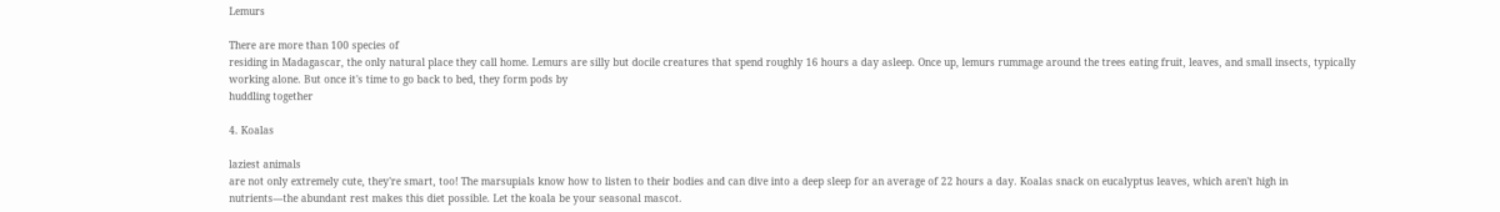Lemurs

There are more than 100 species of
residing in Madagascar, the only natural place they call home. Lemurs are silly but docile creatures that spend roughly 16 hours a day asleep. Once up, lemurs rummage around the trees eating fruit, leaves, and small insects, typically working alone. But once it's time to go back to bed, they form pods by
huddling together

4. Koalas

laziest animals
are not only extremely cute, they're smart, too! The marsupials know how to listen to their bodies and can dive into a deep sleep for an average of 22 hours a day. Koalas snack on eucalyptus leaves, which aren't high in nutrients—the abundant rest makes this diet possible. Let the koala be your seasonal mascot.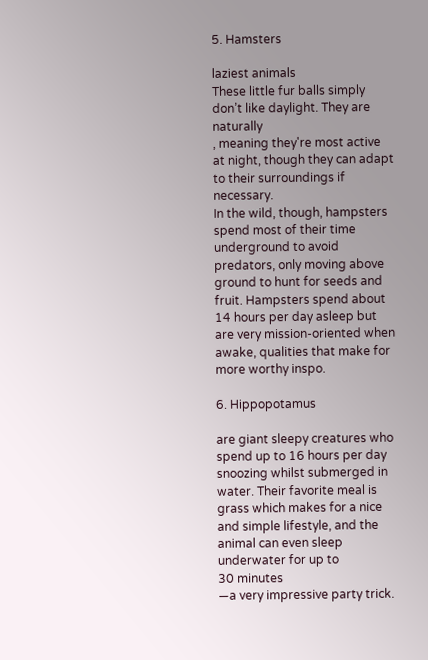5. Hamsters

laziest animals
These little fur balls simply don’t like daylight. They are naturally
, meaning they're most active at night, though they can adapt to their surroundings if necessary.
In the wild, though, hampsters spend most of their time underground to avoid predators, only moving above ground to hunt for seeds and fruit. Hampsters spend about 14 hours per day asleep but are very mission-oriented when awake, qualities that make for more worthy inspo.

6. Hippopotamus

are giant sleepy creatures who spend up to 16 hours per day snoozing whilst submerged in water. Their favorite meal is grass which makes for a nice and simple lifestyle, and the animal can even sleep underwater for up to
30 minutes
—a very impressive party trick.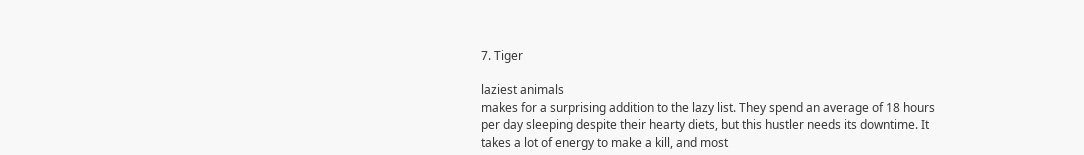7. Tiger

laziest animals
makes for a surprising addition to the lazy list. They spend an average of 18 hours per day sleeping despite their hearty diets, but this hustler needs its downtime. It takes a lot of energy to make a kill, and most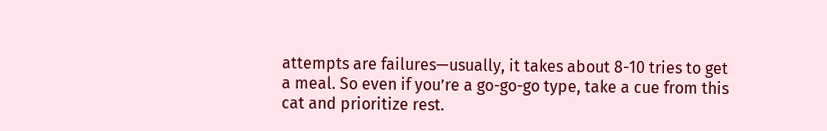attempts are failures—usually, it takes about 8-10 tries to get a meal. So even if you’re a go-go-go type, take a cue from this cat and prioritize rest.